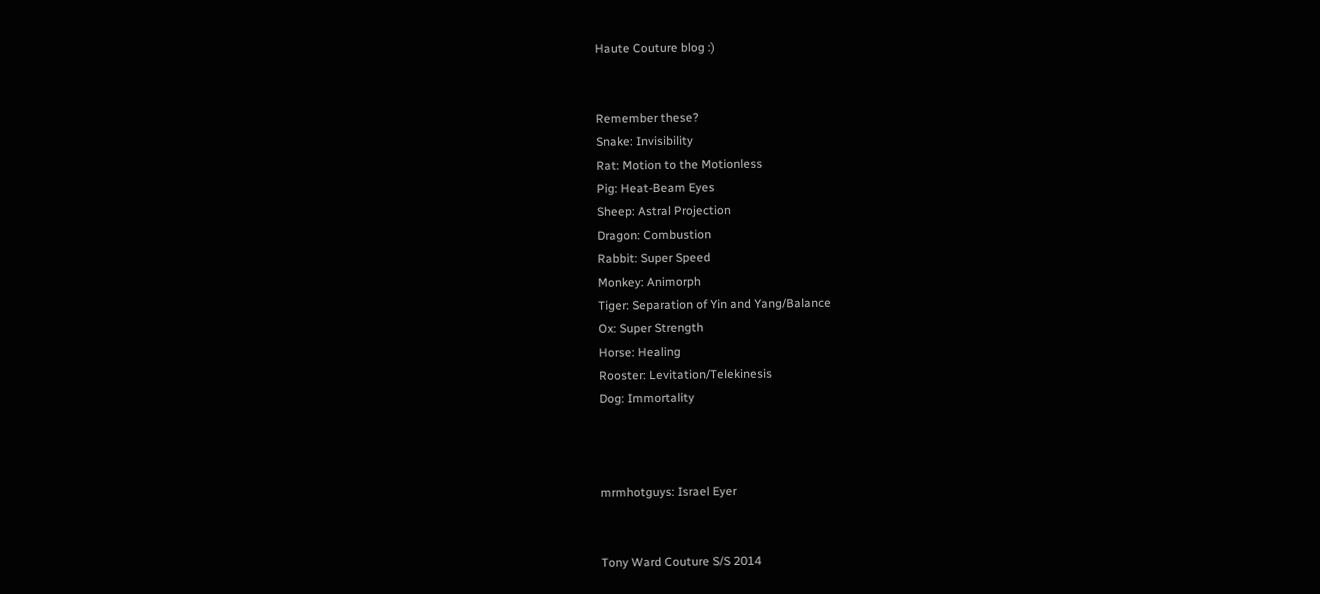Haute Couture blog :)


Remember these?
Snake: Invisibility
Rat: Motion to the Motionless
Pig: Heat-Beam Eyes
Sheep: Astral Projection
Dragon: Combustion
Rabbit: Super Speed
Monkey: Animorph
Tiger: Separation of Yin and Yang/Balance
Ox: Super Strength
Horse: Healing
Rooster: Levitation/Telekinesis
Dog: Immortality



mrmhotguys: Israel Eyer


Tony Ward Couture S/S 2014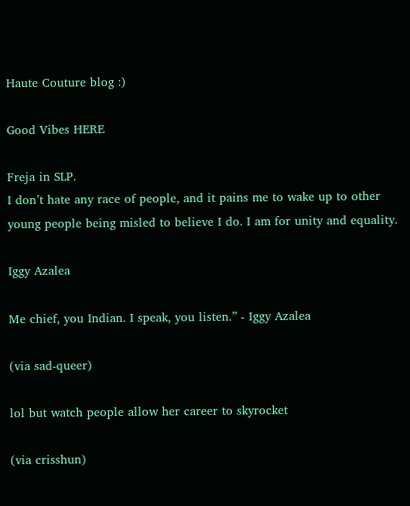Haute Couture blog :)

Good Vibes HERE

Freja in SLP.
I don’t hate any race of people, and it pains me to wake up to other young people being misled to believe I do. I am for unity and equality.

Iggy Azalea

Me chief, you Indian. I speak, you listen.” - Iggy Azalea

(via sad-queer)

lol but watch people allow her career to skyrocket

(via crisshun)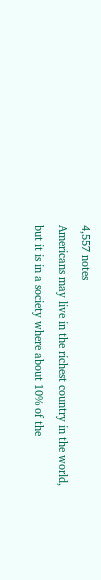4,557 notes
Americans may live in the richest country in the world, but it is in a society where about 10% of the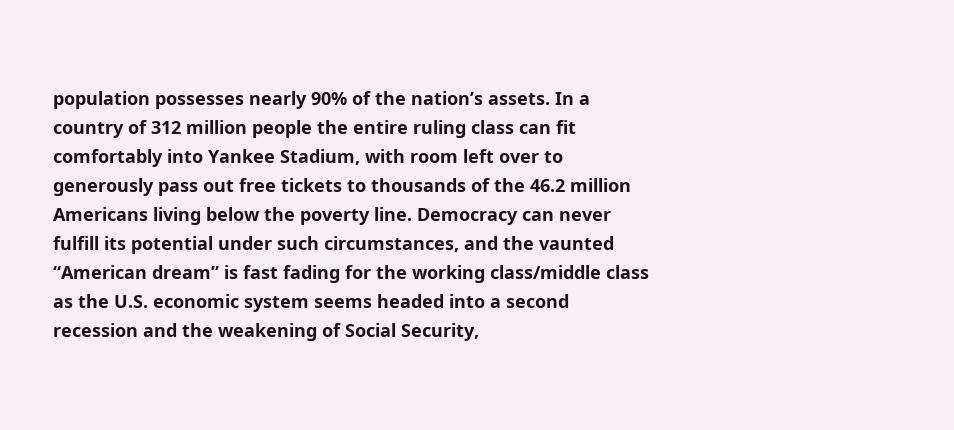population possesses nearly 90% of the nation’s assets. In a country of 312 million people the entire ruling class can fit comfortably into Yankee Stadium, with room left over to generously pass out free tickets to thousands of the 46.2 million Americans living below the poverty line. Democracy can never fulfill its potential under such circumstances, and the vaunted “American dream” is fast fading for the working class/middle class as the U.S. economic system seems headed into a second recession and the weakening of Social Security,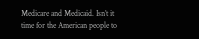Medicare and Medicaid. Isn’t it time for the American people to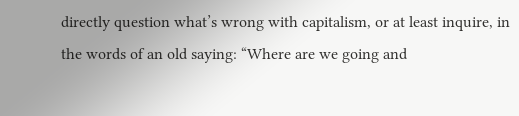directly question what’s wrong with capitalism, or at least inquire, in the words of an old saying: “Where are we going and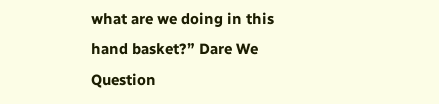what are we doing in this hand basket?” Dare We Question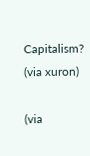Capitalism? (via xuron)

(via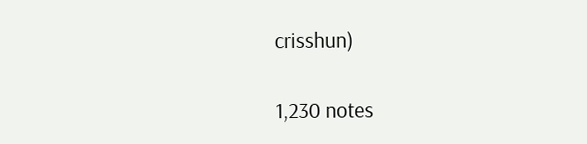crisshun)

1,230 notes